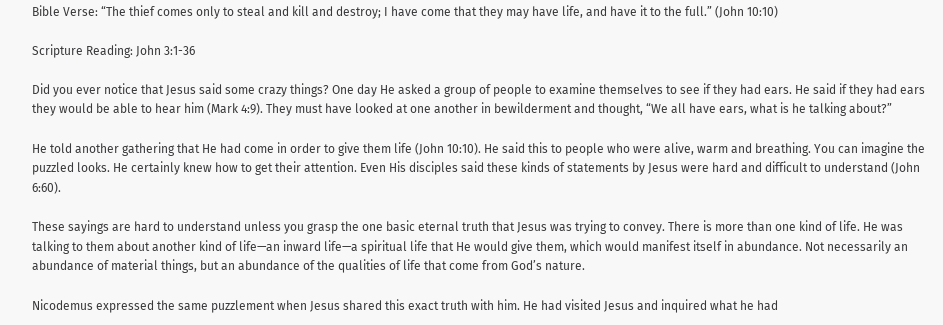Bible Verse: “The thief comes only to steal and kill and destroy; I have come that they may have life, and have it to the full.” (John 10:10)

Scripture Reading: John 3:1-36

Did you ever notice that Jesus said some crazy things? One day He asked a group of people to examine themselves to see if they had ears. He said if they had ears they would be able to hear him (Mark 4:9). They must have looked at one another in bewilderment and thought, “We all have ears, what is he talking about?”

He told another gathering that He had come in order to give them life (John 10:10). He said this to people who were alive, warm and breathing. You can imagine the puzzled looks. He certainly knew how to get their attention. Even His disciples said these kinds of statements by Jesus were hard and difficult to understand (John 6:60).

These sayings are hard to understand unless you grasp the one basic eternal truth that Jesus was trying to convey. There is more than one kind of life. He was talking to them about another kind of life—an inward life—a spiritual life that He would give them, which would manifest itself in abundance. Not necessarily an abundance of material things, but an abundance of the qualities of life that come from God’s nature.

Nicodemus expressed the same puzzlement when Jesus shared this exact truth with him. He had visited Jesus and inquired what he had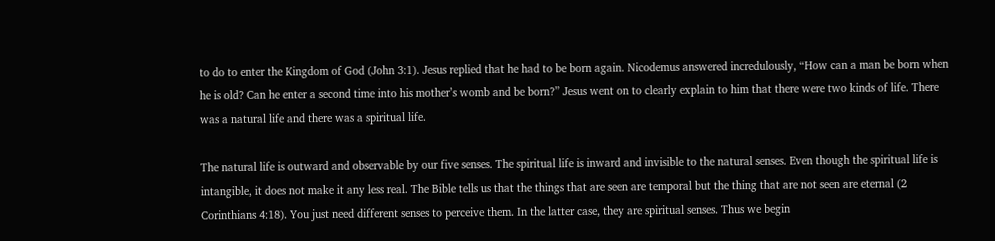to do to enter the Kingdom of God (John 3:1). Jesus replied that he had to be born again. Nicodemus answered incredulously, “How can a man be born when he is old? Can he enter a second time into his mother’s womb and be born?” Jesus went on to clearly explain to him that there were two kinds of life. There was a natural life and there was a spiritual life.

The natural life is outward and observable by our five senses. The spiritual life is inward and invisible to the natural senses. Even though the spiritual life is intangible, it does not make it any less real. The Bible tells us that the things that are seen are temporal but the thing that are not seen are eternal (2 Corinthians 4:18). You just need different senses to perceive them. In the latter case, they are spiritual senses. Thus we begin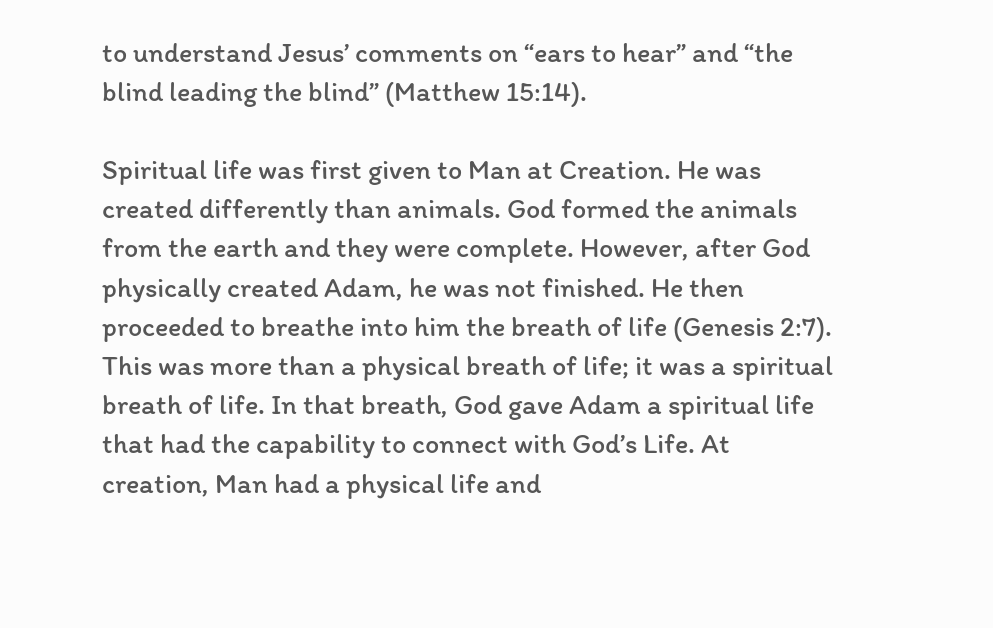to understand Jesus’ comments on “ears to hear” and “the blind leading the blind” (Matthew 15:14).

Spiritual life was first given to Man at Creation. He was created differently than animals. God formed the animals from the earth and they were complete. However, after God physically created Adam, he was not finished. He then proceeded to breathe into him the breath of life (Genesis 2:7). This was more than a physical breath of life; it was a spiritual breath of life. In that breath, God gave Adam a spiritual life that had the capability to connect with God’s Life. At creation, Man had a physical life and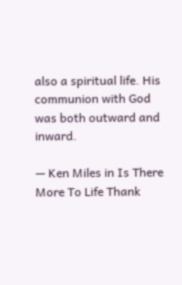also a spiritual life. His communion with God was both outward and inward.

— Ken Miles in Is There More To Life Thank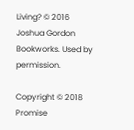Living? © 2016 Joshua Gordon Bookworks. Used by permission.

Copyright © 2018 Promise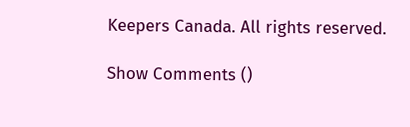Keepers Canada. All rights reserved.

Show Comments ()